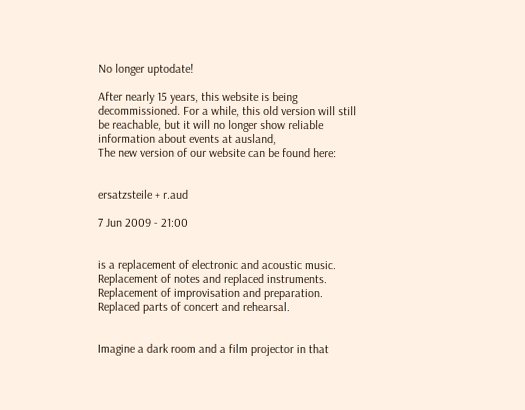No longer uptodate!

After nearly 15 years, this website is being decommissioned. For a while, this old version will still be reachable, but it will no longer show reliable information about events at ausland,
The new version of our website can be found here:


ersatzsteile + r.aud

7 Jun 2009 - 21:00


is a replacement of electronic and acoustic music.
Replacement of notes and replaced instruments.
Replacement of improvisation and preparation.
Replaced parts of concert and rehearsal.


Imagine a dark room and a film projector in that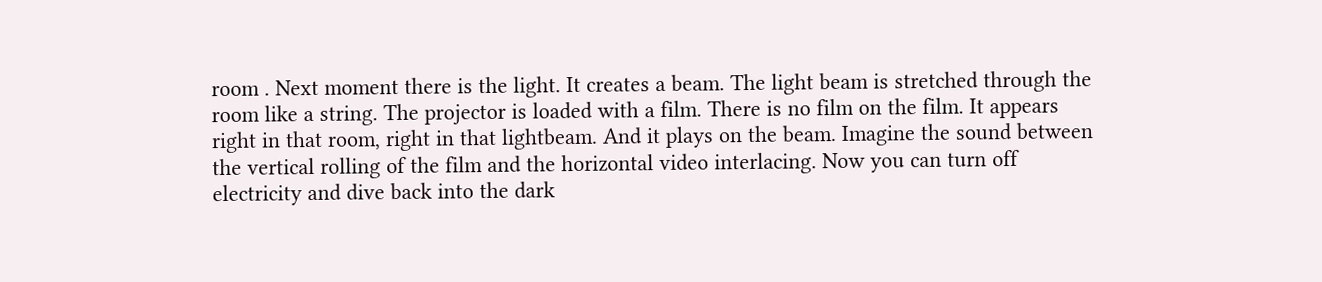room . Next moment there is the light. It creates a beam. The light beam is stretched through the room like a string. The projector is loaded with a film. There is no film on the film. It appears right in that room, right in that lightbeam. And it plays on the beam. Imagine the sound between the vertical rolling of the film and the horizontal video interlacing. Now you can turn off electricity and dive back into the dark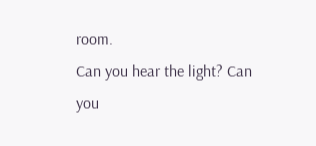room.
Can you hear the light? Can you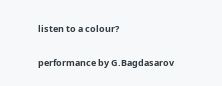listen to a colour?

performance by G.Bagdasarov